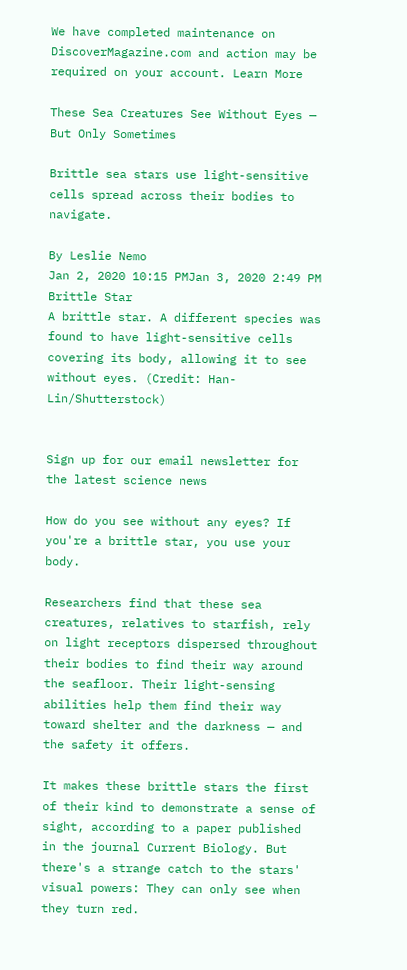We have completed maintenance on DiscoverMagazine.com and action may be required on your account. Learn More

These Sea Creatures See Without Eyes — But Only Sometimes

Brittle sea stars use light-sensitive cells spread across their bodies to navigate.

By Leslie Nemo
Jan 2, 2020 10:15 PMJan 3, 2020 2:49 PM
Brittle Star
A brittle star. A different species was found to have light-sensitive cells covering its body, allowing it to see without eyes. (Credit: Han-Lin/Shutterstock)


Sign up for our email newsletter for the latest science news

How do you see without any eyes? If you're a brittle star, you use your body.

Researchers find that these sea creatures, relatives to starfish, rely on light receptors dispersed throughout their bodies to find their way around the seafloor. Their light-sensing abilities help them find their way toward shelter and the darkness — and the safety it offers.

It makes these brittle stars the first of their kind to demonstrate a sense of sight, according to a paper published in the journal Current Biology. But there's a strange catch to the stars' visual powers: They can only see when they turn red.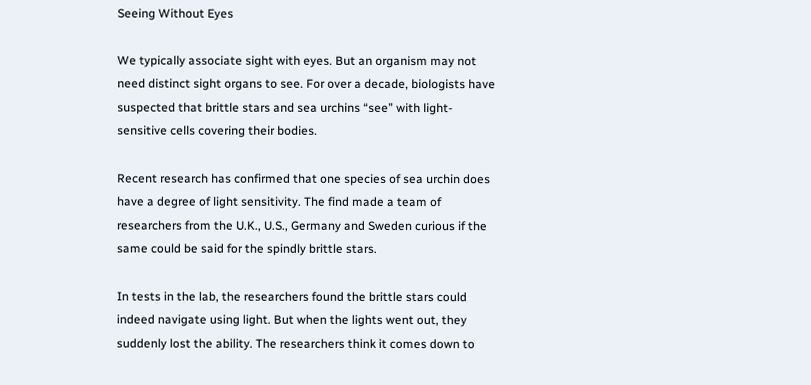Seeing Without Eyes

We typically associate sight with eyes. But an organism may not need distinct sight organs to see. For over a decade, biologists have suspected that brittle stars and sea urchins “see” with light-sensitive cells covering their bodies.

Recent research has confirmed that one species of sea urchin does have a degree of light sensitivity. The find made a team of researchers from the U.K., U.S., Germany and Sweden curious if the same could be said for the spindly brittle stars.

In tests in the lab, the researchers found the brittle stars could indeed navigate using light. But when the lights went out, they suddenly lost the ability. The researchers think it comes down to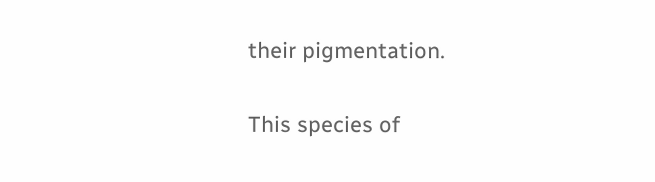their pigmentation.

This species of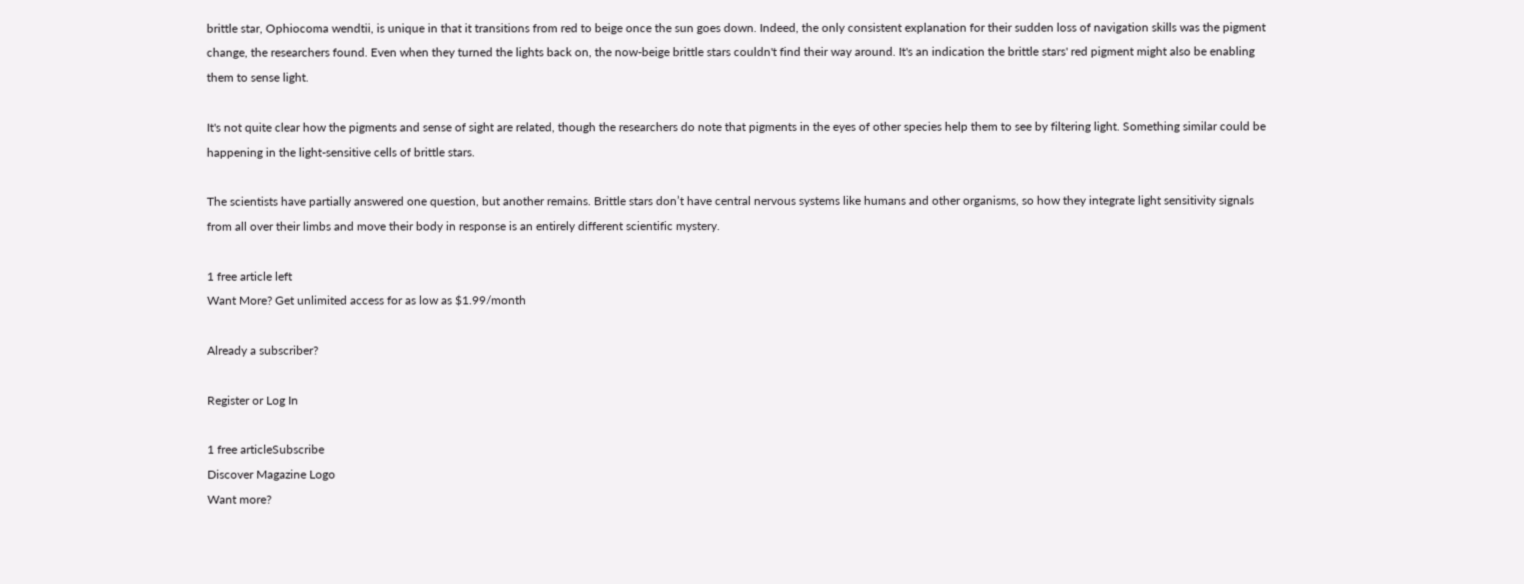brittle star, Ophiocoma wendtii, is unique in that it transitions from red to beige once the sun goes down. Indeed, the only consistent explanation for their sudden loss of navigation skills was the pigment change, the researchers found. Even when they turned the lights back on, the now-beige brittle stars couldn't find their way around. It's an indication the brittle stars' red pigment might also be enabling them to sense light.

It's not quite clear how the pigments and sense of sight are related, though the researchers do note that pigments in the eyes of other species help them to see by filtering light. Something similar could be happening in the light-sensitive cells of brittle stars.

The scientists have partially answered one question, but another remains. Brittle stars don’t have central nervous systems like humans and other organisms, so how they integrate light sensitivity signals from all over their limbs and move their body in response is an entirely different scientific mystery.

1 free article left
Want More? Get unlimited access for as low as $1.99/month

Already a subscriber?

Register or Log In

1 free articleSubscribe
Discover Magazine Logo
Want more?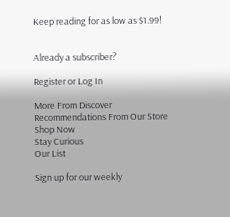Keep reading for as low as $1.99!


Already a subscriber?

Register or Log In

More From Discover
Recommendations From Our Store
Shop Now
Stay Curious
Our List

Sign up for our weekly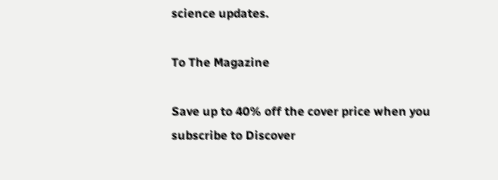science updates.

To The Magazine

Save up to 40% off the cover price when you subscribe to Discover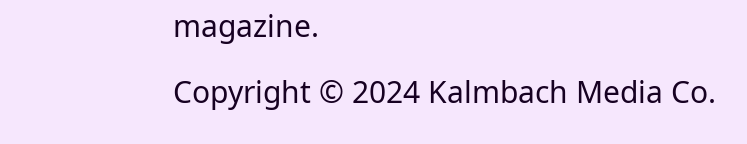magazine.

Copyright © 2024 Kalmbach Media Co.